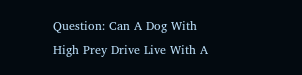Question: Can A Dog With High Prey Drive Live With A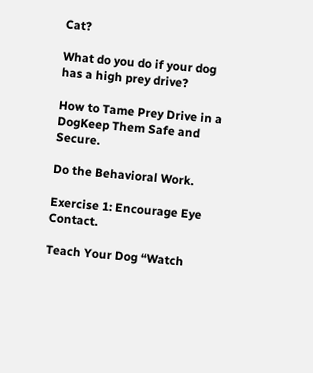Cat?

What do you do if your dog has a high prey drive?

How to Tame Prey Drive in a DogKeep Them Safe and Secure.

Do the Behavioral Work.

Exercise 1: Encourage Eye Contact.

Teach Your Dog “Watch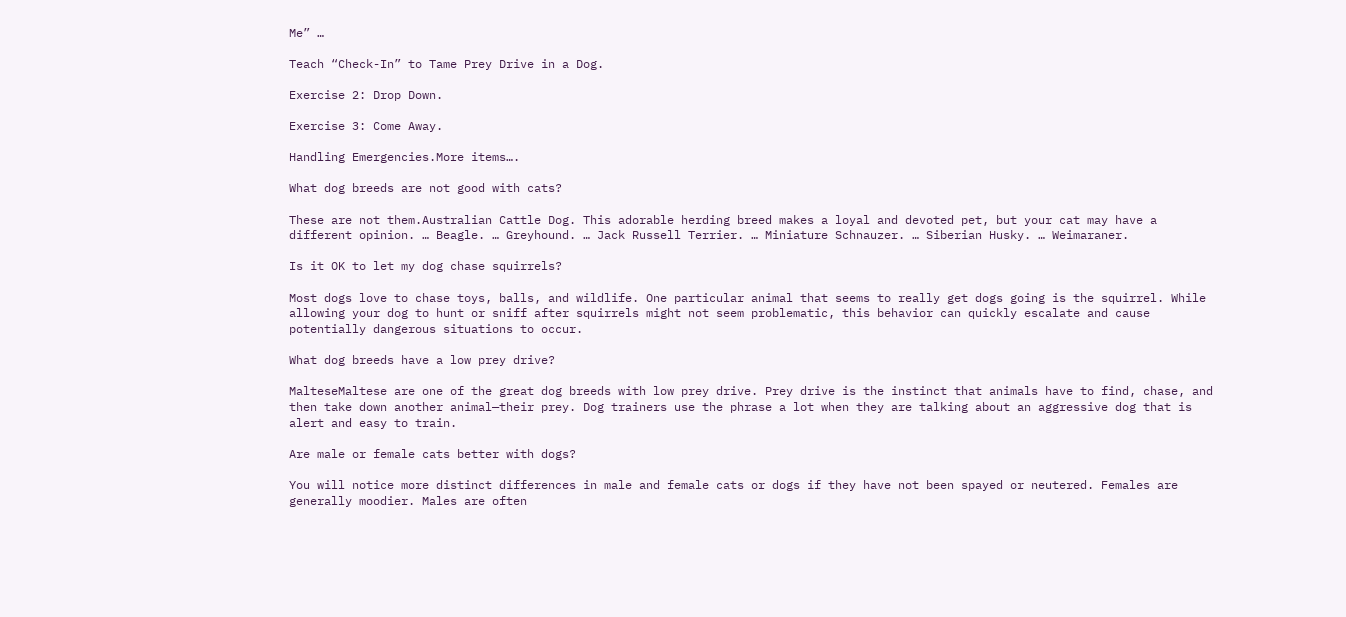Me” …

Teach “Check-In” to Tame Prey Drive in a Dog.

Exercise 2: Drop Down.

Exercise 3: Come Away.

Handling Emergencies.More items….

What dog breeds are not good with cats?

These are not them.Australian Cattle Dog. This adorable herding breed makes a loyal and devoted pet, but your cat may have a different opinion. … Beagle. … Greyhound. … Jack Russell Terrier. … Miniature Schnauzer. … Siberian Husky. … Weimaraner.

Is it OK to let my dog chase squirrels?

Most dogs love to chase toys, balls, and wildlife. One particular animal that seems to really get dogs going is the squirrel. While allowing your dog to hunt or sniff after squirrels might not seem problematic, this behavior can quickly escalate and cause potentially dangerous situations to occur.

What dog breeds have a low prey drive?

MalteseMaltese are one of the great dog breeds with low prey drive. Prey drive is the instinct that animals have to find, chase, and then take down another animal—their prey. Dog trainers use the phrase a lot when they are talking about an aggressive dog that is alert and easy to train.

Are male or female cats better with dogs?

You will notice more distinct differences in male and female cats or dogs if they have not been spayed or neutered. Females are generally moodier. Males are often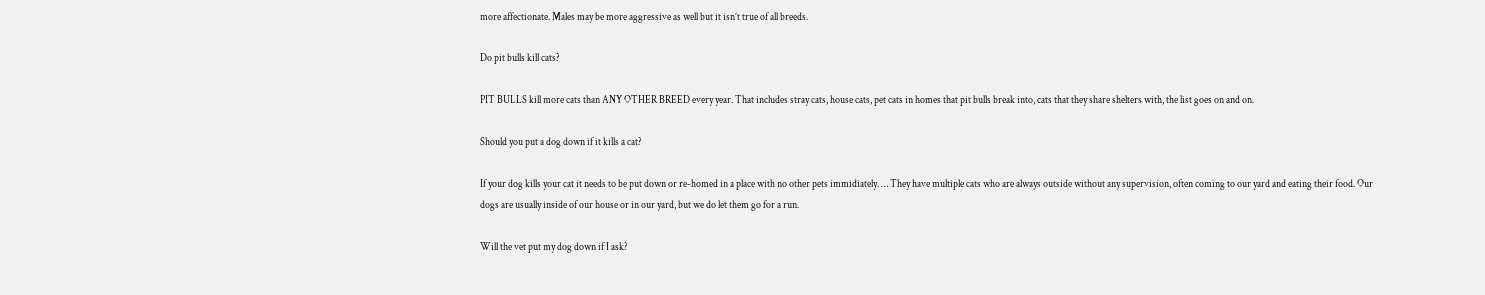more affectionate. Males may be more aggressive as well but it isn’t true of all breeds.

Do pit bulls kill cats?

PIT BULLS kill more cats than ANY OTHER BREED every year. That includes stray cats, house cats, pet cats in homes that pit bulls break into, cats that they share shelters with, the list goes on and on.

Should you put a dog down if it kills a cat?

If your dog kills your cat it needs to be put down or re-homed in a place with no other pets immidiately. … They have multiple cats who are always outside without any supervision, often coming to our yard and eating their food. Our dogs are usually inside of our house or in our yard, but we do let them go for a run.

Will the vet put my dog down if I ask?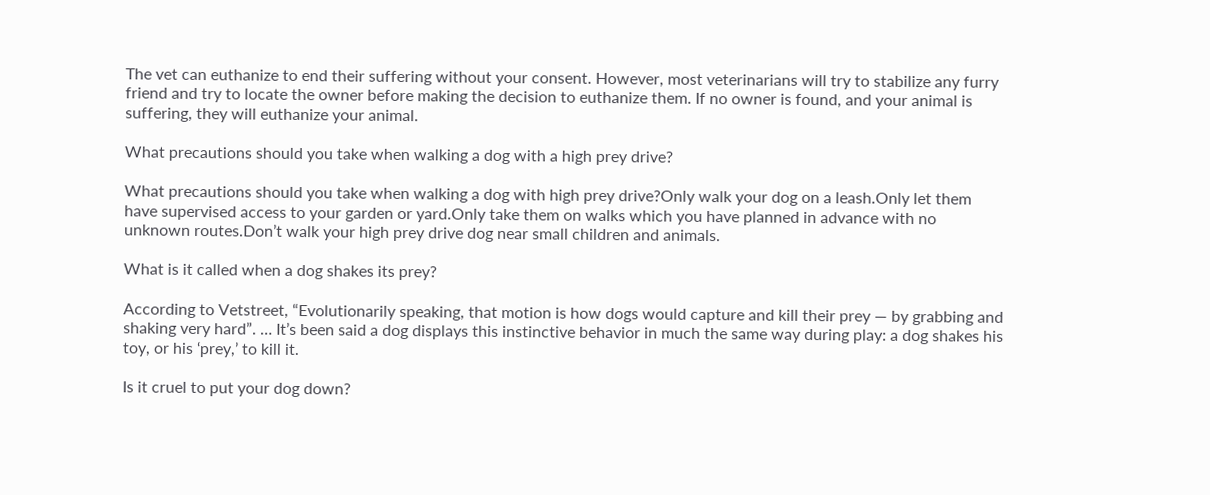The vet can euthanize to end their suffering without your consent. However, most veterinarians will try to stabilize any furry friend and try to locate the owner before making the decision to euthanize them. If no owner is found, and your animal is suffering, they will euthanize your animal.

What precautions should you take when walking a dog with a high prey drive?

What precautions should you take when walking a dog with high prey drive?Only walk your dog on a leash.Only let them have supervised access to your garden or yard.Only take them on walks which you have planned in advance with no unknown routes.Don’t walk your high prey drive dog near small children and animals.

What is it called when a dog shakes its prey?

According to Vetstreet, “Evolutionarily speaking, that motion is how dogs would capture and kill their prey — by grabbing and shaking very hard”. … It’s been said a dog displays this instinctive behavior in much the same way during play: a dog shakes his toy, or his ‘prey,’ to kill it.

Is it cruel to put your dog down?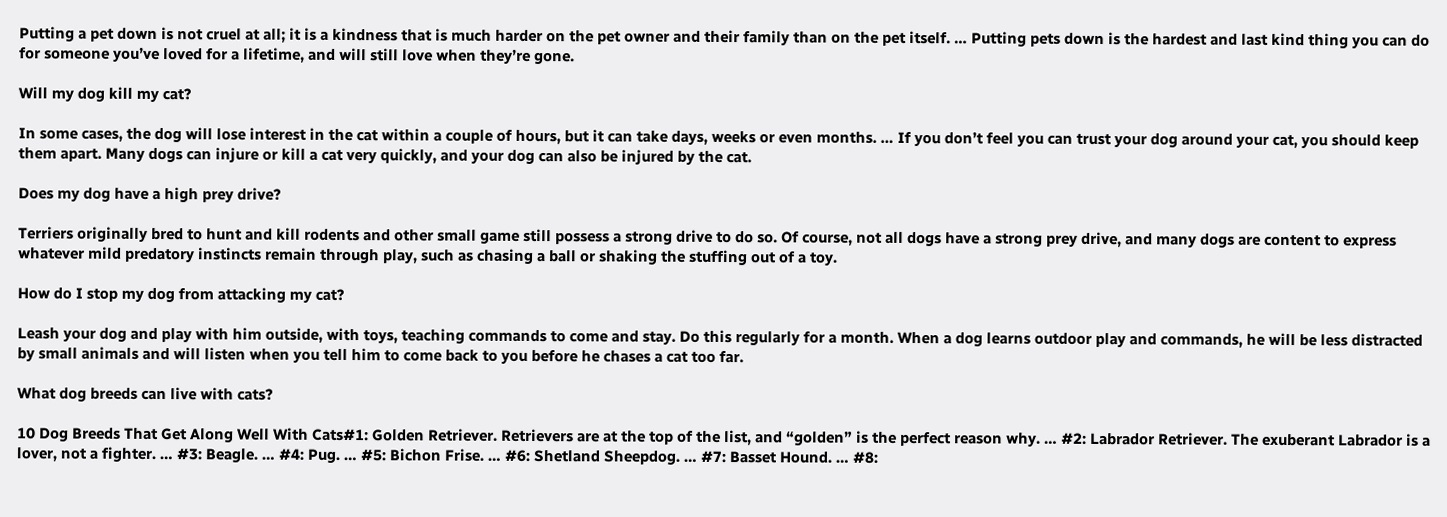Putting a pet down is not cruel at all; it is a kindness that is much harder on the pet owner and their family than on the pet itself. … Putting pets down is the hardest and last kind thing you can do for someone you’ve loved for a lifetime, and will still love when they’re gone.

Will my dog kill my cat?

In some cases, the dog will lose interest in the cat within a couple of hours, but it can take days, weeks or even months. … If you don’t feel you can trust your dog around your cat, you should keep them apart. Many dogs can injure or kill a cat very quickly, and your dog can also be injured by the cat.

Does my dog have a high prey drive?

Terriers originally bred to hunt and kill rodents and other small game still possess a strong drive to do so. Of course, not all dogs have a strong prey drive, and many dogs are content to express whatever mild predatory instincts remain through play, such as chasing a ball or shaking the stuffing out of a toy.

How do I stop my dog from attacking my cat?

Leash your dog and play with him outside, with toys, teaching commands to come and stay. Do this regularly for a month. When a dog learns outdoor play and commands, he will be less distracted by small animals and will listen when you tell him to come back to you before he chases a cat too far.

What dog breeds can live with cats?

10 Dog Breeds That Get Along Well With Cats#1: Golden Retriever. Retrievers are at the top of the list, and “golden” is the perfect reason why. … #2: Labrador Retriever. The exuberant Labrador is a lover, not a fighter. … #3: Beagle. … #4: Pug. … #5: Bichon Frise. … #6: Shetland Sheepdog. … #7: Basset Hound. … #8: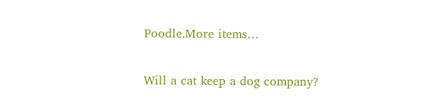Poodle.More items…

Will a cat keep a dog company?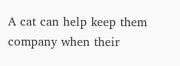A cat can help keep them company when their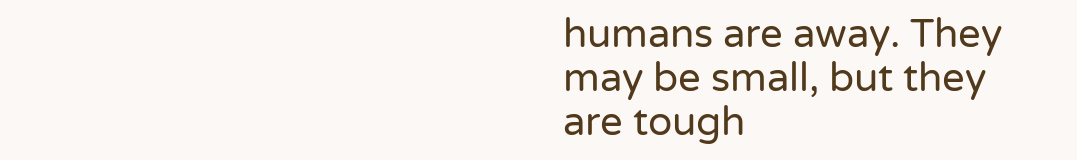humans are away. They may be small, but they are tough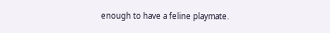enough to have a feline playmate.